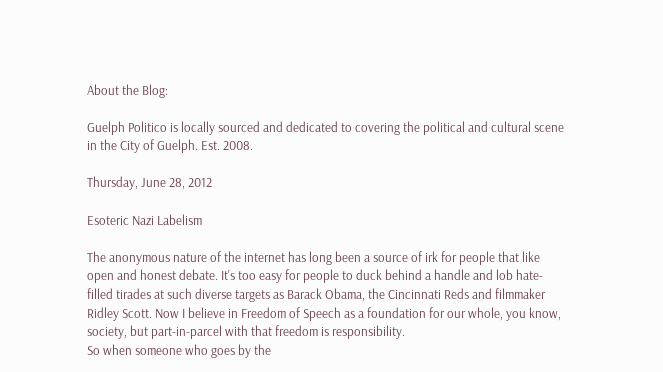About the Blog:

Guelph Politico is locally sourced and dedicated to covering the political and cultural scene in the City of Guelph. Est. 2008.

Thursday, June 28, 2012

Esoteric Nazi Labelism

The anonymous nature of the internet has long been a source of irk for people that like open and honest debate. It's too easy for people to duck behind a handle and lob hate-filled tirades at such diverse targets as Barack Obama, the Cincinnati Reds and filmmaker Ridley Scott. Now I believe in Freedom of Speech as a foundation for our whole, you know, society, but part-in-parcel with that freedom is responsibility.
So when someone who goes by the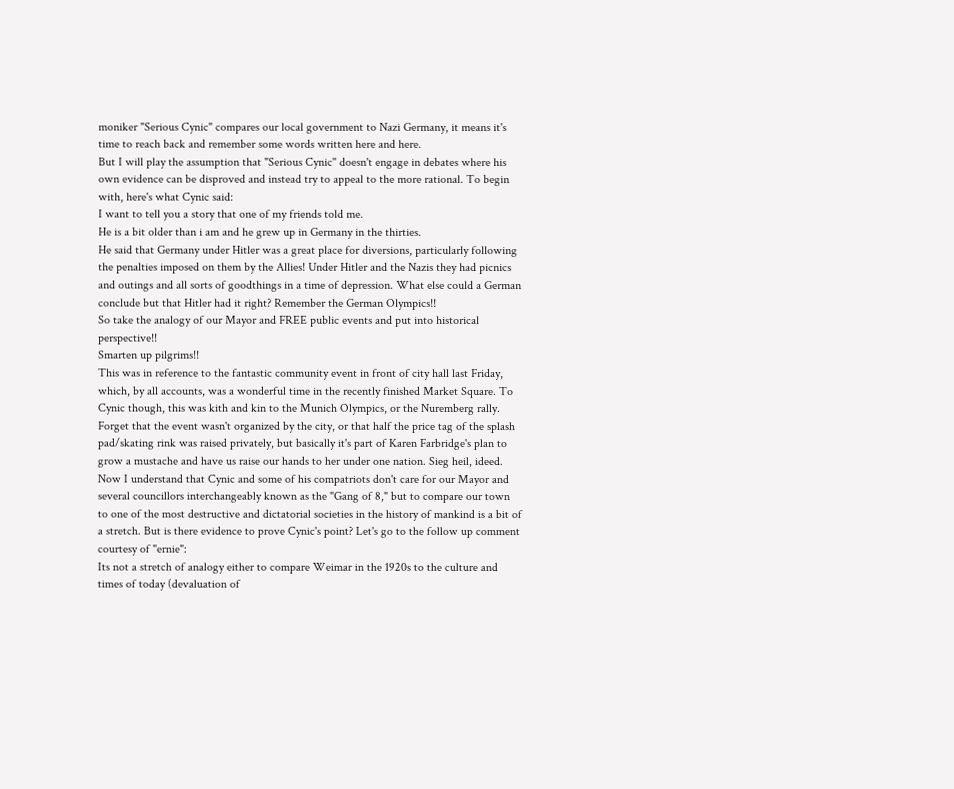moniker "Serious Cynic" compares our local government to Nazi Germany, it means it's time to reach back and remember some words written here and here.
But I will play the assumption that "Serious Cynic" doesn't engage in debates where his own evidence can be disproved and instead try to appeal to the more rational. To begin with, here's what Cynic said:
I want to tell you a story that one of my friends told me.
He is a bit older than i am and he grew up in Germany in the thirties.
He said that Germany under Hitler was a great place for diversions, particularly following the penalties imposed on them by the Allies! Under Hitler and the Nazis they had picnics and outings and all sorts of goodthings in a time of depression. What else could a German conclude but that Hitler had it right? Remember the German Olympics!!
So take the analogy of our Mayor and FREE public events and put into historical perspective!!
Smarten up pilgrims!!
This was in reference to the fantastic community event in front of city hall last Friday, which, by all accounts, was a wonderful time in the recently finished Market Square. To Cynic though, this was kith and kin to the Munich Olympics, or the Nuremberg rally. Forget that the event wasn't organized by the city, or that half the price tag of the splash pad/skating rink was raised privately, but basically it's part of Karen Farbridge's plan to grow a mustache and have us raise our hands to her under one nation. Sieg heil, ideed.
Now I understand that Cynic and some of his compatriots don't care for our Mayor and several councillors interchangeably known as the "Gang of 8," but to compare our town to one of the most destructive and dictatorial societies in the history of mankind is a bit of a stretch. But is there evidence to prove Cynic's point? Let's go to the follow up comment courtesy of "ernie":
Its not a stretch of analogy either to compare Weimar in the 1920s to the culture and times of today (devaluation of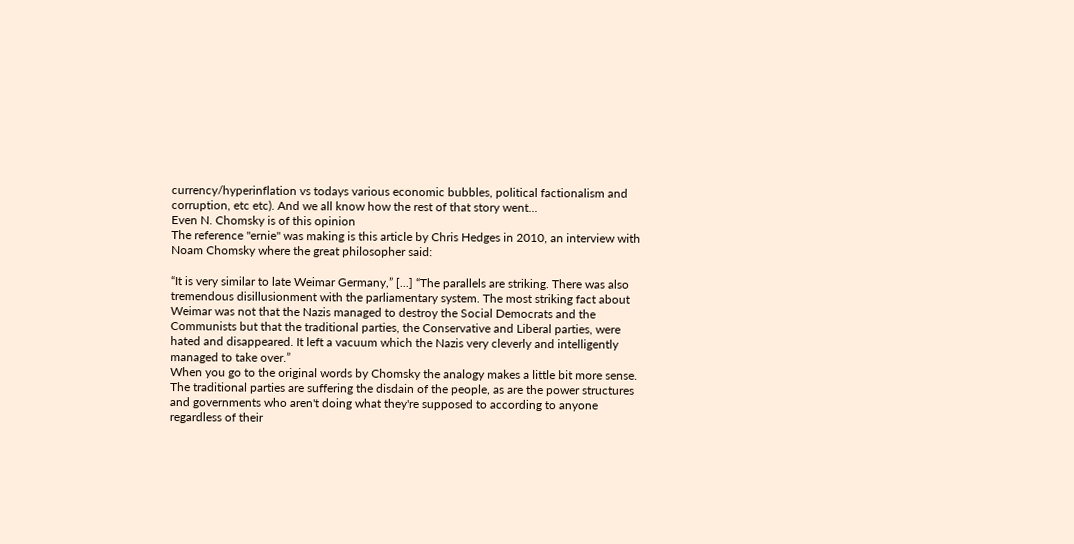currency/hyperinflation vs todays various economic bubbles, political factionalism and corruption, etc etc). And we all know how the rest of that story went...
Even N. Chomsky is of this opinion
The reference "ernie" was making is this article by Chris Hedges in 2010, an interview with Noam Chomsky where the great philosopher said:

“It is very similar to late Weimar Germany,” [...] “The parallels are striking. There was also tremendous disillusionment with the parliamentary system. The most striking fact about Weimar was not that the Nazis managed to destroy the Social Democrats and the Communists but that the traditional parties, the Conservative and Liberal parties, were hated and disappeared. It left a vacuum which the Nazis very cleverly and intelligently managed to take over.”
When you go to the original words by Chomsky the analogy makes a little bit more sense. The traditional parties are suffering the disdain of the people, as are the power structures and governments who aren't doing what they're supposed to according to anyone regardless of their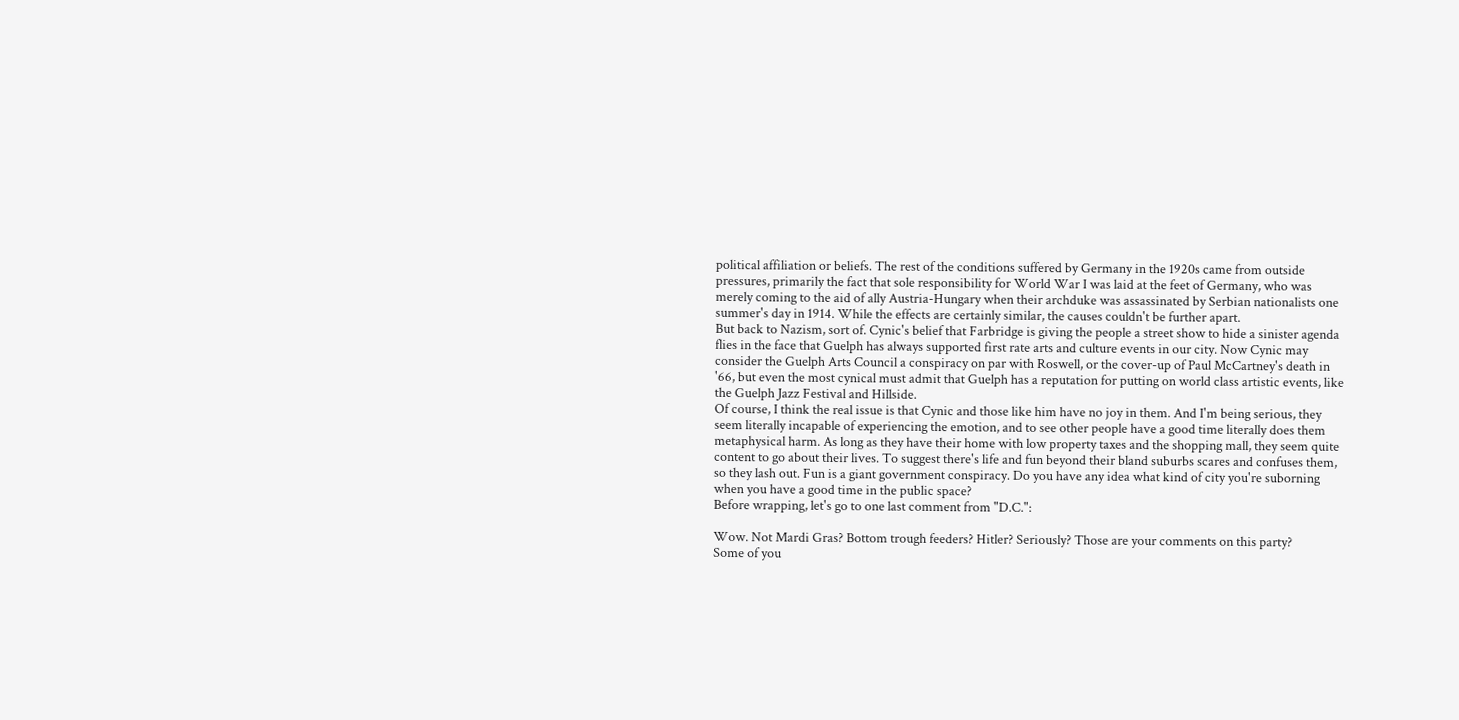political affiliation or beliefs. The rest of the conditions suffered by Germany in the 1920s came from outside pressures, primarily the fact that sole responsibility for World War I was laid at the feet of Germany, who was merely coming to the aid of ally Austria-Hungary when their archduke was assassinated by Serbian nationalists one summer's day in 1914. While the effects are certainly similar, the causes couldn't be further apart.
But back to Nazism, sort of. Cynic's belief that Farbridge is giving the people a street show to hide a sinister agenda flies in the face that Guelph has always supported first rate arts and culture events in our city. Now Cynic may consider the Guelph Arts Council a conspiracy on par with Roswell, or the cover-up of Paul McCartney's death in '66, but even the most cynical must admit that Guelph has a reputation for putting on world class artistic events, like the Guelph Jazz Festival and Hillside.
Of course, I think the real issue is that Cynic and those like him have no joy in them. And I'm being serious, they seem literally incapable of experiencing the emotion, and to see other people have a good time literally does them metaphysical harm. As long as they have their home with low property taxes and the shopping mall, they seem quite content to go about their lives. To suggest there's life and fun beyond their bland suburbs scares and confuses them, so they lash out. Fun is a giant government conspiracy. Do you have any idea what kind of city you're suborning when you have a good time in the public space?
Before wrapping, let's go to one last comment from "D.C.":

Wow. Not Mardi Gras? Bottom trough feeders? Hitler? Seriously? Those are your comments on this party?
Some of you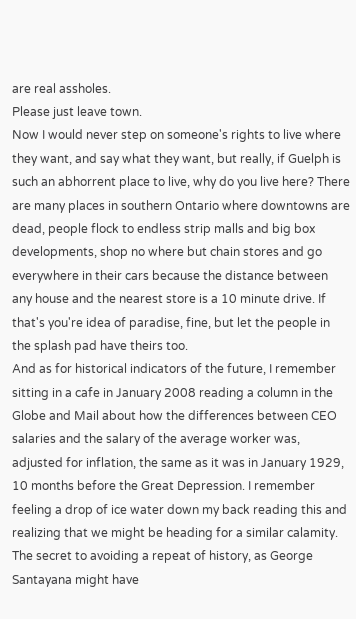are real assholes.
Please just leave town.
Now I would never step on someone's rights to live where they want, and say what they want, but really, if Guelph is such an abhorrent place to live, why do you live here? There are many places in southern Ontario where downtowns are dead, people flock to endless strip malls and big box developments, shop no where but chain stores and go everywhere in their cars because the distance between any house and the nearest store is a 10 minute drive. If that's you're idea of paradise, fine, but let the people in the splash pad have theirs too.
And as for historical indicators of the future, I remember sitting in a cafe in January 2008 reading a column in the Globe and Mail about how the differences between CEO salaries and the salary of the average worker was, adjusted for inflation, the same as it was in January 1929, 10 months before the Great Depression. I remember feeling a drop of ice water down my back reading this and realizing that we might be heading for a similar calamity. The secret to avoiding a repeat of history, as George Santayana might have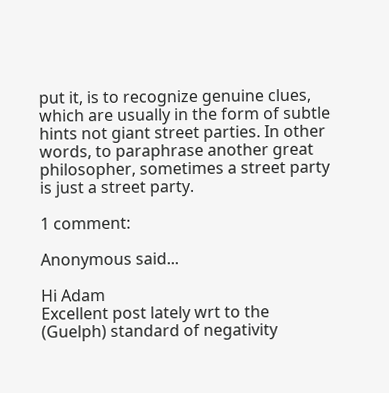put it, is to recognize genuine clues, which are usually in the form of subtle hints not giant street parties. In other words, to paraphrase another great philosopher, sometimes a street party is just a street party.

1 comment:

Anonymous said...

Hi Adam
Excellent post lately wrt to the (Guelph) standard of negativity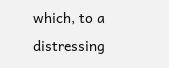which, to a distressing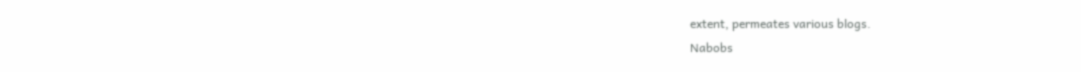extent, permeates various blogs.
Nabobs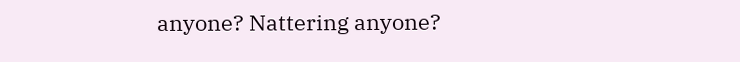anyone? Nattering anyone?